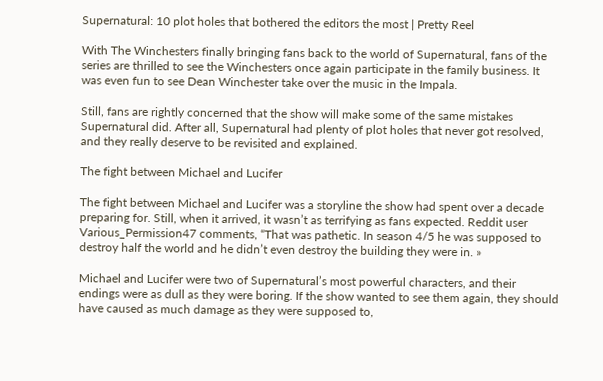Supernatural: 10 plot holes that bothered the editors the most | Pretty Reel

With The Winchesters finally bringing fans back to the world of Supernatural, fans of the series are thrilled to see the Winchesters once again participate in the family business. It was even fun to see Dean Winchester take over the music in the Impala.

Still, fans are rightly concerned that the show will make some of the same mistakes Supernatural did. After all, Supernatural had plenty of plot holes that never got resolved, and they really deserve to be revisited and explained.

The fight between Michael and Lucifer

The fight between Michael and Lucifer was a storyline the show had spent over a decade preparing for. Still, when it arrived, it wasn’t as terrifying as fans expected. Reddit user Various_Permission47 comments, “That was pathetic. In season 4/5 he was supposed to destroy half the world and he didn’t even destroy the building they were in. »

Michael and Lucifer were two of Supernatural’s most powerful characters, and their endings were as dull as they were boring. If the show wanted to see them again, they should have caused as much damage as they were supposed to,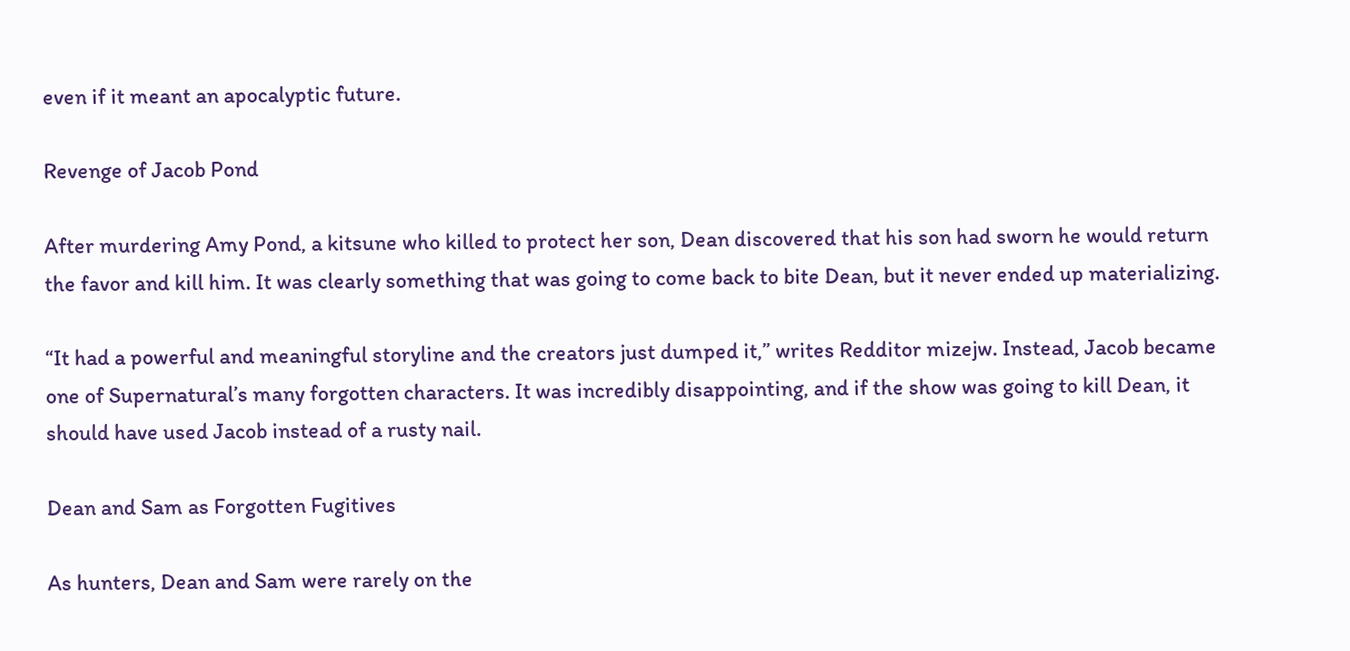even if it meant an apocalyptic future.

Revenge of Jacob Pond

After murdering Amy Pond, a kitsune who killed to protect her son, Dean discovered that his son had sworn he would return the favor and kill him. It was clearly something that was going to come back to bite Dean, but it never ended up materializing.

“It had a powerful and meaningful storyline and the creators just dumped it,” writes Redditor mizejw. Instead, Jacob became one of Supernatural’s many forgotten characters. It was incredibly disappointing, and if the show was going to kill Dean, it should have used Jacob instead of a rusty nail.

Dean and Sam as Forgotten Fugitives

As hunters, Dean and Sam were rarely on the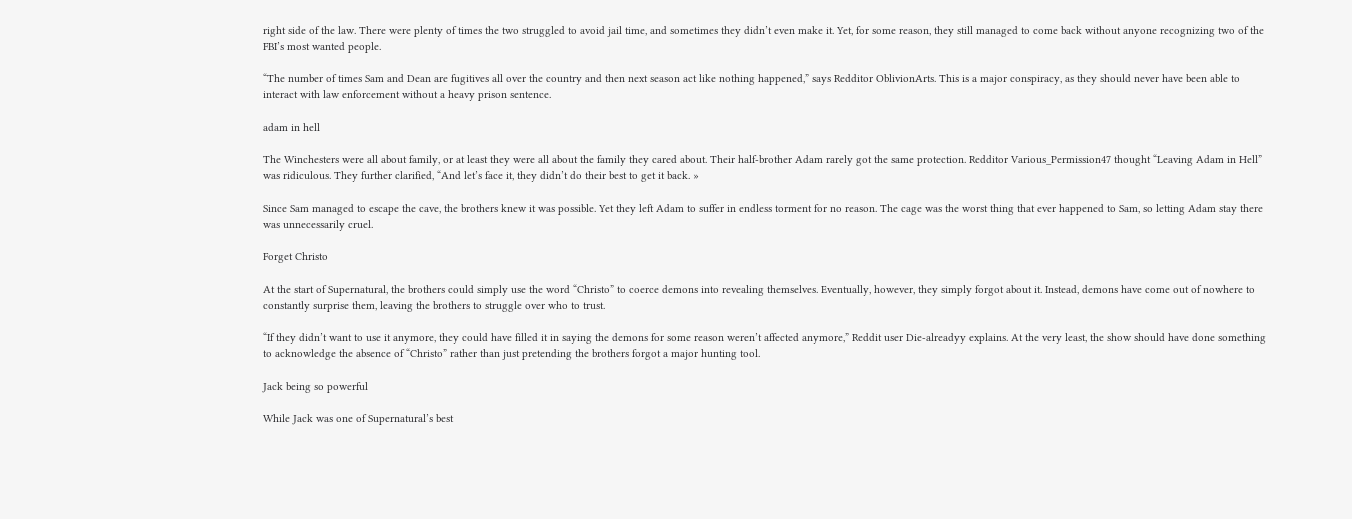right side of the law. There were plenty of times the two struggled to avoid jail time, and sometimes they didn’t even make it. Yet, for some reason, they still managed to come back without anyone recognizing two of the FBI’s most wanted people.

“The number of times Sam and Dean are fugitives all over the country and then next season act like nothing happened,” says Redditor OblivionArts. This is a major conspiracy, as they should never have been able to interact with law enforcement without a heavy prison sentence.

adam in hell

The Winchesters were all about family, or at least they were all about the family they cared about. Their half-brother Adam rarely got the same protection. Redditor Various_Permission47 thought “Leaving Adam in Hell” was ridiculous. They further clarified, “And let’s face it, they didn’t do their best to get it back. »

Since Sam managed to escape the cave, the brothers knew it was possible. Yet they left Adam to suffer in endless torment for no reason. The cage was the worst thing that ever happened to Sam, so letting Adam stay there was unnecessarily cruel.

Forget Christo

At the start of Supernatural, the brothers could simply use the word “Christo” to coerce demons into revealing themselves. Eventually, however, they simply forgot about it. Instead, demons have come out of nowhere to constantly surprise them, leaving the brothers to struggle over who to trust.

“If they didn’t want to use it anymore, they could have filled it in saying the demons for some reason weren’t affected anymore,” Reddit user Die-alreadyy explains. At the very least, the show should have done something to acknowledge the absence of “Christo” rather than just pretending the brothers forgot a major hunting tool.

Jack being so powerful

While Jack was one of Supernatural’s best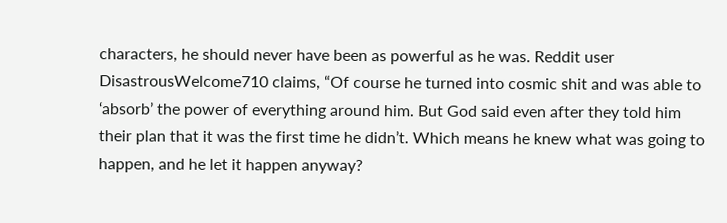characters, he should never have been as powerful as he was. Reddit user DisastrousWelcome710 claims, “Of course he turned into cosmic shit and was able to ‘absorb’ the power of everything around him. But God said even after they told him their plan that it was the first time he didn’t. Which means he knew what was going to happen, and he let it happen anyway?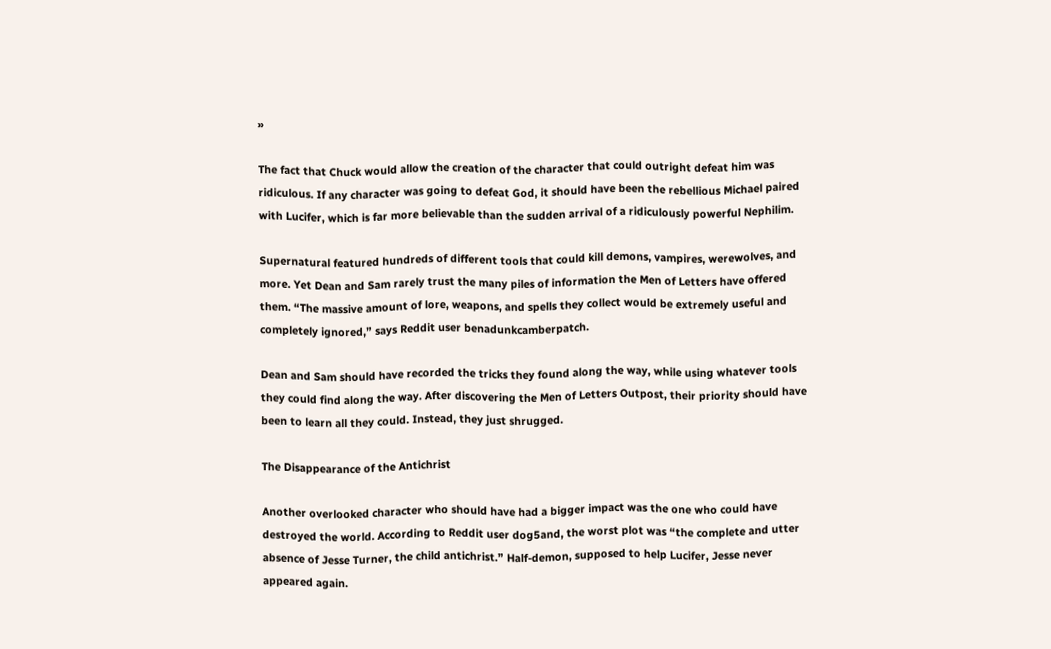»

The fact that Chuck would allow the creation of the character that could outright defeat him was ridiculous. If any character was going to defeat God, it should have been the rebellious Michael paired with Lucifer, which is far more believable than the sudden arrival of a ridiculously powerful Nephilim.

Supernatural featured hundreds of different tools that could kill demons, vampires, werewolves, and more. Yet Dean and Sam rarely trust the many piles of information the Men of Letters have offered them. “The massive amount of lore, weapons, and spells they collect would be extremely useful and completely ignored,” says Reddit user benadunkcamberpatch.

Dean and Sam should have recorded the tricks they found along the way, while using whatever tools they could find along the way. After discovering the Men of Letters Outpost, their priority should have been to learn all they could. Instead, they just shrugged.

The Disappearance of the Antichrist

Another overlooked character who should have had a bigger impact was the one who could have destroyed the world. According to Reddit user dog5and, the worst plot was “the complete and utter absence of Jesse Turner, the child antichrist.” Half-demon, supposed to help Lucifer, Jesse never appeared again.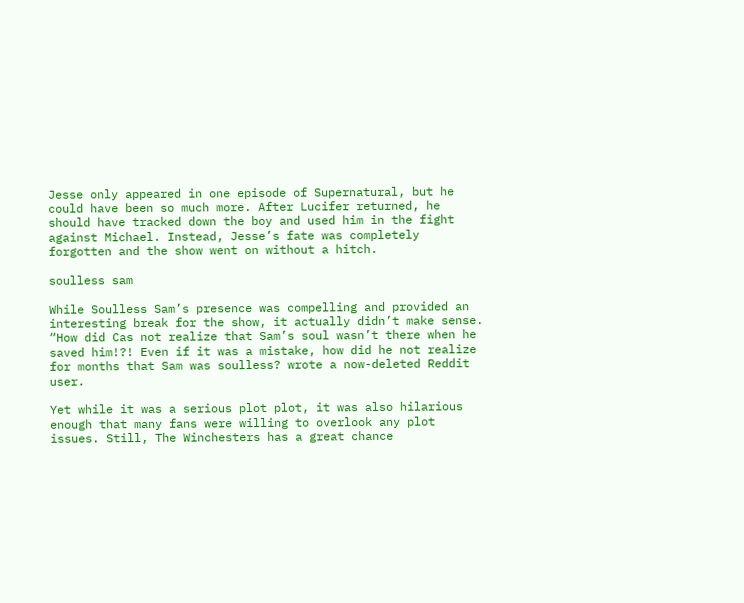Jesse only appeared in one episode of Supernatural, but he could have been so much more. After Lucifer returned, he should have tracked down the boy and used him in the fight against Michael. Instead, Jesse’s fate was completely forgotten and the show went on without a hitch.

soulless sam

While Soulless Sam’s presence was compelling and provided an interesting break for the show, it actually didn’t make sense. “How did Cas not realize that Sam’s soul wasn’t there when he saved him!?! Even if it was a mistake, how did he not realize for months that Sam was soulless? wrote a now-deleted Reddit user.

Yet while it was a serious plot plot, it was also hilarious enough that many fans were willing to overlook any plot issues. Still, The Winchesters has a great chance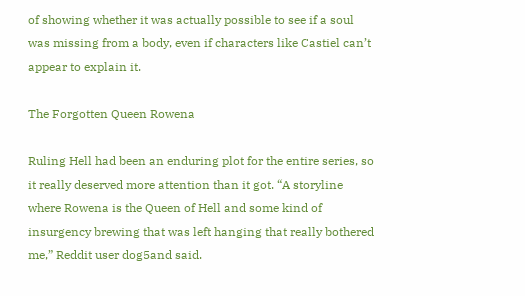of showing whether it was actually possible to see if a soul was missing from a body, even if characters like Castiel can’t appear to explain it.

The Forgotten Queen Rowena

Ruling Hell had been an enduring plot for the entire series, so it really deserved more attention than it got. “A storyline where Rowena is the Queen of Hell and some kind of insurgency brewing that was left hanging that really bothered me,” Reddit user dog5and said.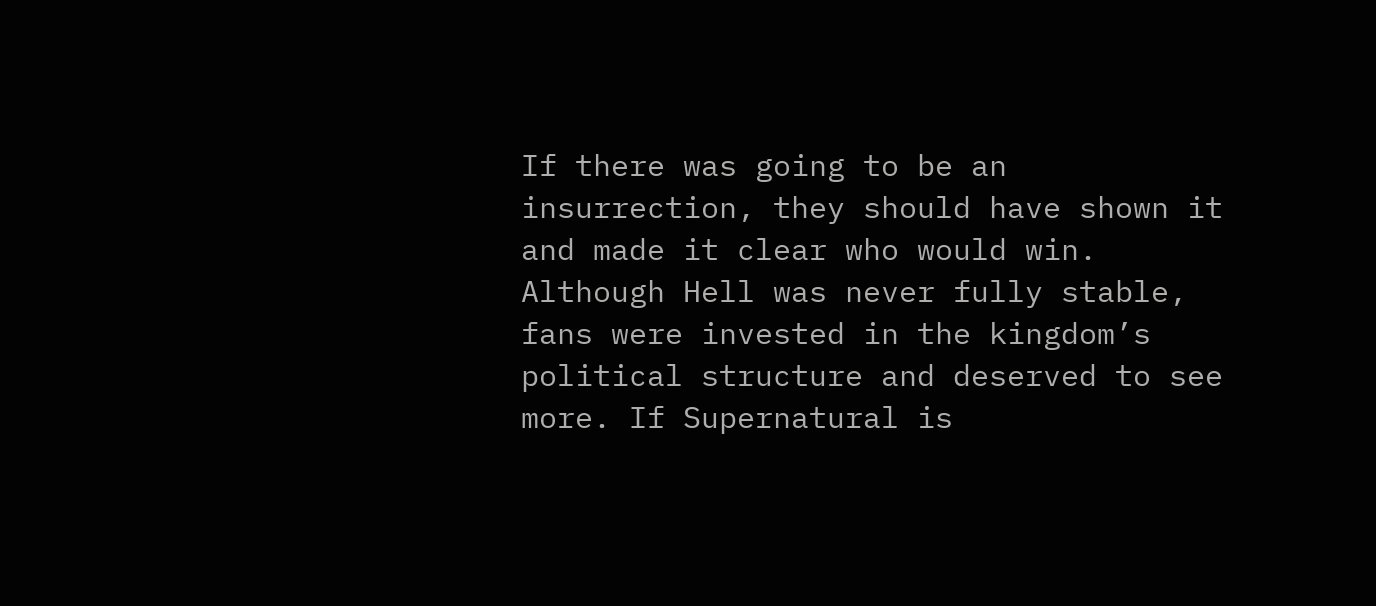If there was going to be an insurrection, they should have shown it and made it clear who would win. Although Hell was never fully stable, fans were invested in the kingdom’s political structure and deserved to see more. If Supernatural is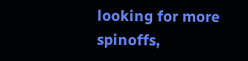looking for more spinoffs,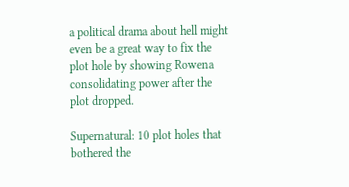a political drama about hell might even be a great way to fix the plot hole by showing Rowena consolidating power after the plot dropped.

Supernatural: 10 plot holes that bothered the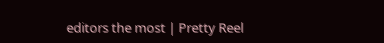editors the most | Pretty Reel